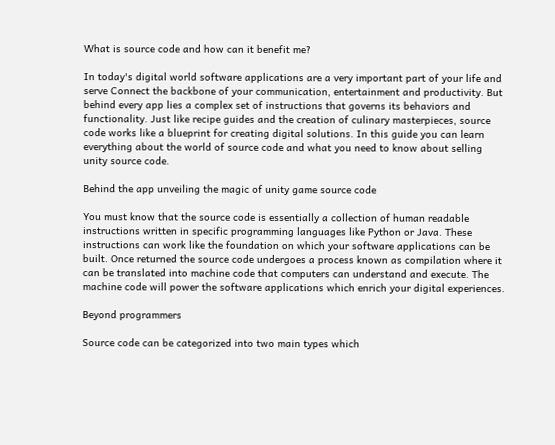What is source code and how can it benefit me?

In today's digital world software applications are a very important part of your life and serve Connect the backbone of your communication, entertainment and productivity. But behind every app lies a complex set of instructions that governs its behaviors and functionality. Just like recipe guides and the creation of culinary masterpieces, source code works like a blueprint for creating digital solutions. In this guide you can learn everything about the world of source code and what you need to know about selling unity source code.

Behind the app unveiling the magic of unity game source code

You must know that the source code is essentially a collection of human readable instructions written in specific programming languages like Python or Java. These instructions can work like the foundation on which your software applications can be built. Once returned the source code undergoes a process known as compilation where it can be translated into machine code that computers can understand and execute. The machine code will power the software applications which enrich your digital experiences.

Beyond programmers

Source code can be categorized into two main types which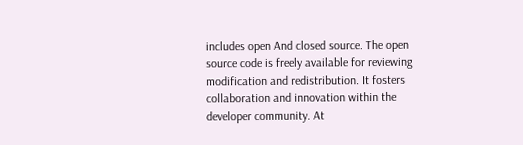includes open And closed source. The open source code is freely available for reviewing modification and redistribution. It fosters collaboration and innovation within the developer community. At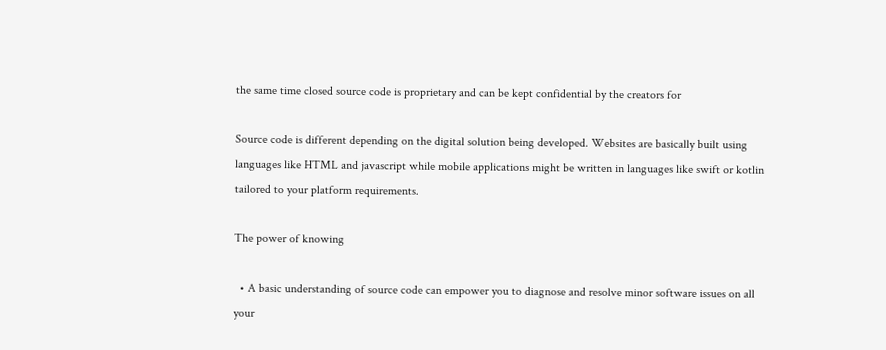the same time closed source code is proprietary and can be kept confidential by the creators for

Source code is different depending on the digital solution being developed. Websites are basically built using languages like HTML and javascript while mobile applications might be written in languages like swift or kotlin tailored to your platform requirements.

The power of knowing

  • A basic understanding of source code can empower you to diagnose and resolve minor software issues on all your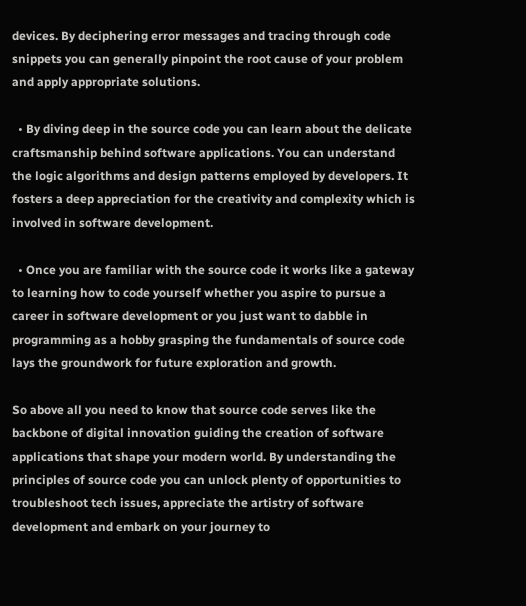devices. By deciphering error messages and tracing through code snippets you can generally pinpoint the root cause of your problem and apply appropriate solutions.

  • By diving deep in the source code you can learn about the delicate craftsmanship behind software applications. You can understand the logic algorithms and design patterns employed by developers. It fosters a deep appreciation for the creativity and complexity which is involved in software development.

  • Once you are familiar with the source code it works like a gateway to learning how to code yourself whether you aspire to pursue a career in software development or you just want to dabble in programming as a hobby grasping the fundamentals of source code lays the groundwork for future exploration and growth.

So above all you need to know that source code serves like the backbone of digital innovation guiding the creation of software applications that shape your modern world. By understanding the principles of source code you can unlock plenty of opportunities to troubleshoot tech issues, appreciate the artistry of software development and embark on your journey to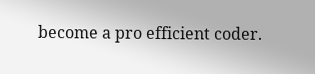become a pro efficient coder.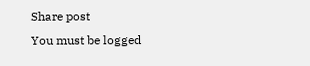Share post
You must be logged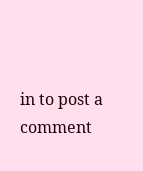in to post a comment